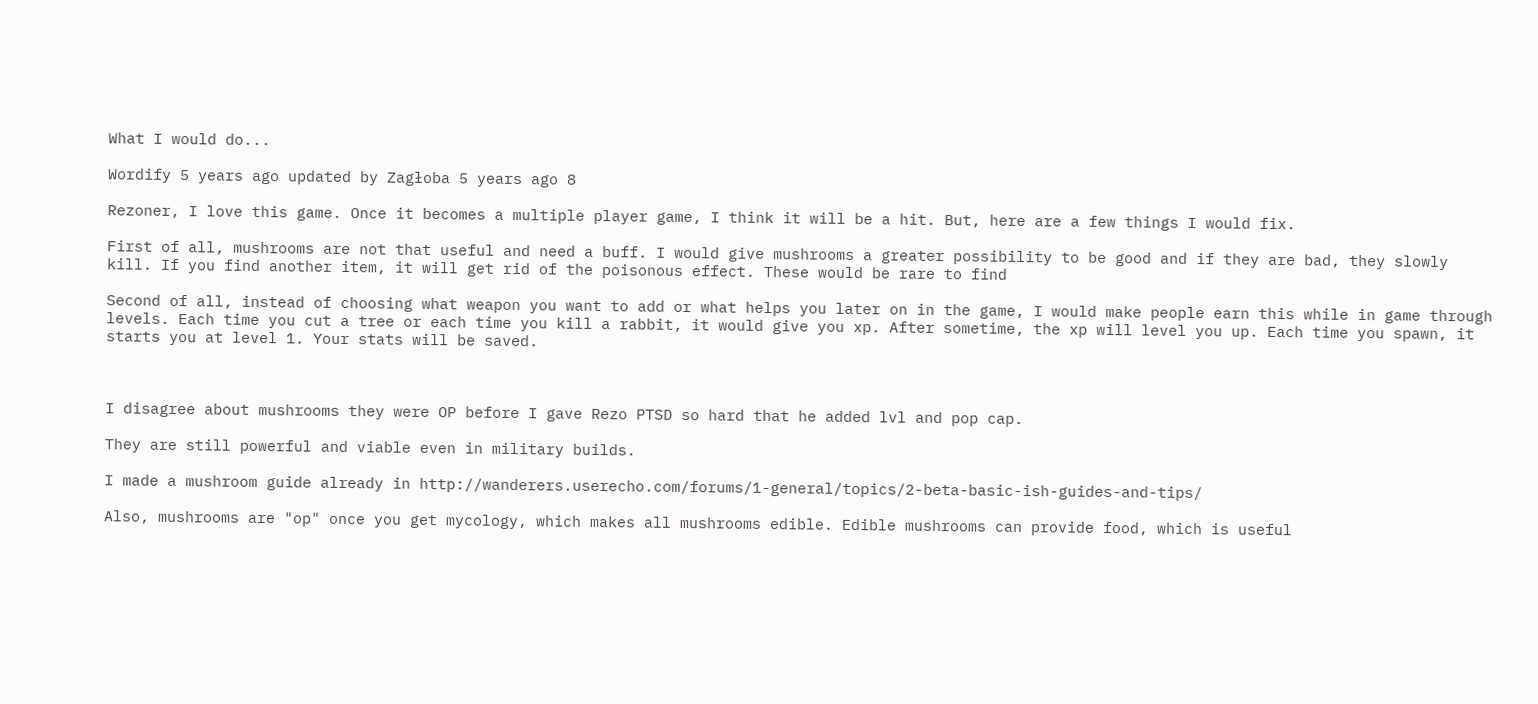What I would do...

Wordify 5 years ago updated by Zagłoba 5 years ago 8

Rezoner, I love this game. Once it becomes a multiple player game, I think it will be a hit. But, here are a few things I would fix.

First of all, mushrooms are not that useful and need a buff. I would give mushrooms a greater possibility to be good and if they are bad, they slowly kill. If you find another item, it will get rid of the poisonous effect. These would be rare to find

Second of all, instead of choosing what weapon you want to add or what helps you later on in the game, I would make people earn this while in game through levels. Each time you cut a tree or each time you kill a rabbit, it would give you xp. After sometime, the xp will level you up. Each time you spawn, it starts you at level 1. Your stats will be saved.



I disagree about mushrooms they were OP before I gave Rezo PTSD so hard that he added lvl and pop cap.

They are still powerful and viable even in military builds.

I made a mushroom guide already in http://wanderers.userecho.com/forums/1-general/topics/2-beta-basic-ish-guides-and-tips/

Also, mushrooms are "op" once you get mycology, which makes all mushrooms edible. Edible mushrooms can provide food, which is useful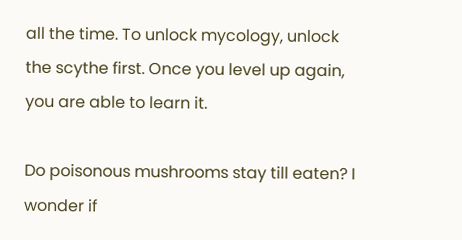all the time. To unlock mycology, unlock the scythe first. Once you level up again, you are able to learn it.

Do poisonous mushrooms stay till eaten? I wonder if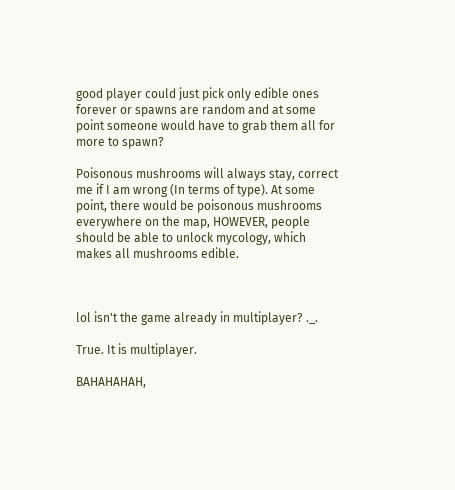good player could just pick only edible ones forever or spawns are random and at some point someone would have to grab them all for more to spawn?

Poisonous mushrooms will always stay, correct me if I am wrong (In terms of type). At some point, there would be poisonous mushrooms everywhere on the map, HOWEVER, people should be able to unlock mycology, which makes all mushrooms edible.



lol isn't the game already in multiplayer? ._.

True. It is multiplayer.

BAHAHAHAH,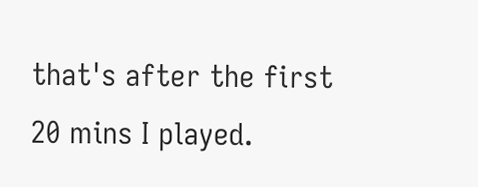that's after the first 20 mins I played.